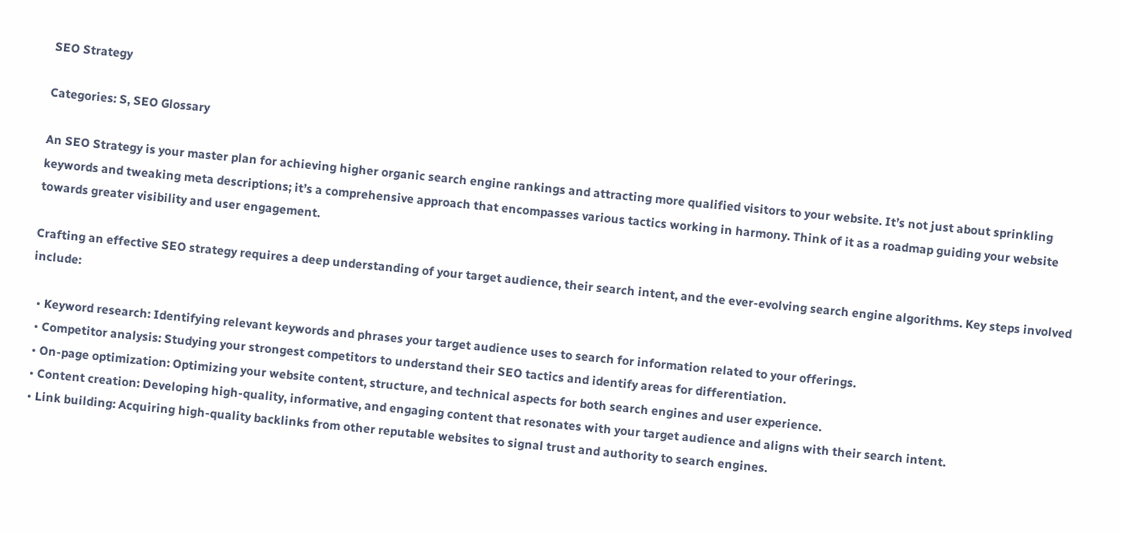SEO Strategy

Categories: S, SEO Glossary

An SEO Strategy is your master plan for achieving higher organic search engine rankings and attracting more qualified visitors to your website. It’s not just about sprinkling keywords and tweaking meta descriptions; it’s a comprehensive approach that encompasses various tactics working in harmony. Think of it as a roadmap guiding your website towards greater visibility and user engagement.

Crafting an effective SEO strategy requires a deep understanding of your target audience, their search intent, and the ever-evolving search engine algorithms. Key steps involved include:

  • Keyword research: Identifying relevant keywords and phrases your target audience uses to search for information related to your offerings.
  • Competitor analysis: Studying your strongest competitors to understand their SEO tactics and identify areas for differentiation.
  • On-page optimization: Optimizing your website content, structure, and technical aspects for both search engines and user experience.
  • Content creation: Developing high-quality, informative, and engaging content that resonates with your target audience and aligns with their search intent.
  • Link building: Acquiring high-quality backlinks from other reputable websites to signal trust and authority to search engines.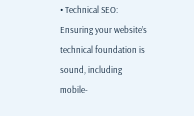• Technical SEO: Ensuring your website’s technical foundation is sound, including mobile-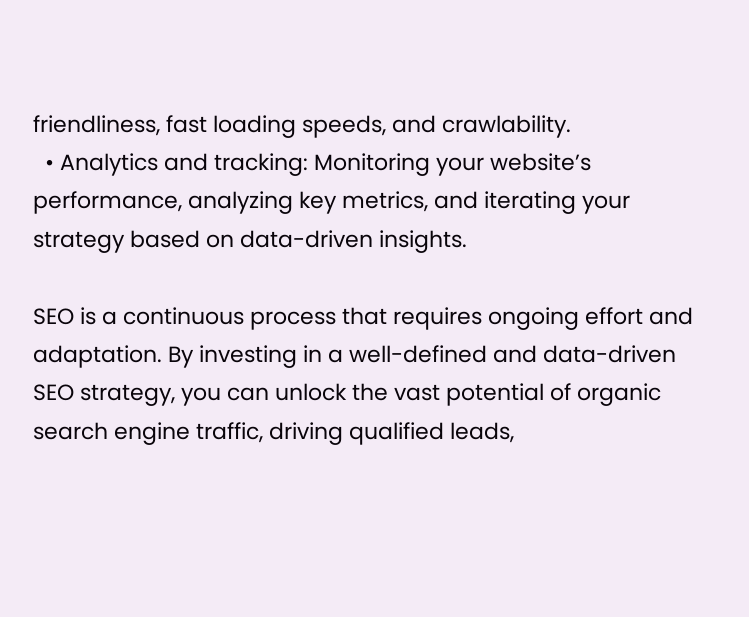friendliness, fast loading speeds, and crawlability.
  • Analytics and tracking: Monitoring your website’s performance, analyzing key metrics, and iterating your strategy based on data-driven insights.

SEO is a continuous process that requires ongoing effort and adaptation. By investing in a well-defined and data-driven SEO strategy, you can unlock the vast potential of organic search engine traffic, driving qualified leads,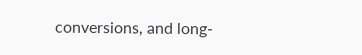conversions, and long-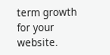term growth for your website.